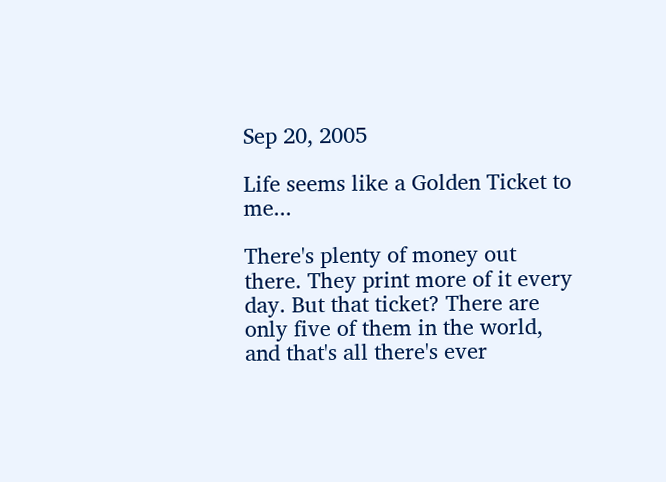Sep 20, 2005

Life seems like a Golden Ticket to me...

There's plenty of money out there. They print more of it every day. But that ticket? There are only five of them in the world, and that's all there's ever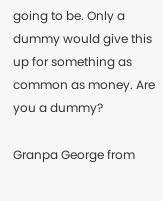going to be. Only a dummy would give this up for something as common as money. Are you a dummy?

Granpa George from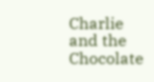Charlie and the Chocolate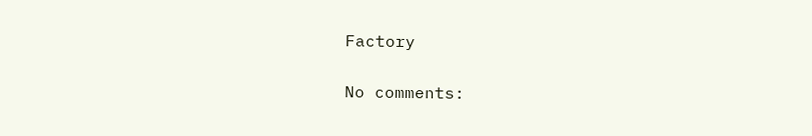Factory

No comments: